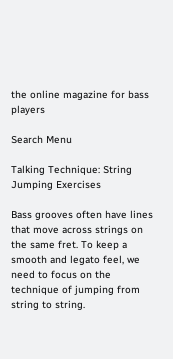the online magazine for bass players

Search Menu

Talking Technique: String Jumping Exercises

Bass grooves often have lines that move across strings on the same fret. To keep a smooth and legato feel, we need to focus on the technique of jumping from string to string.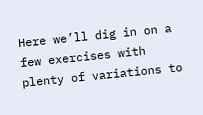Here we’ll dig in on a few exercises with plenty of variations to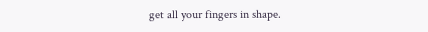get all your fingers in shape.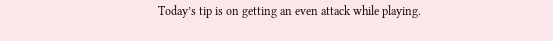Today’s tip is on getting an even attack while playing.